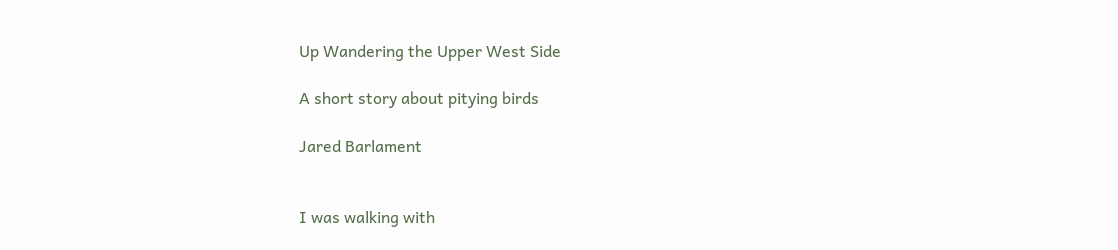Up Wandering the Upper West Side

A short story about pitying birds

Jared Barlament


I was walking with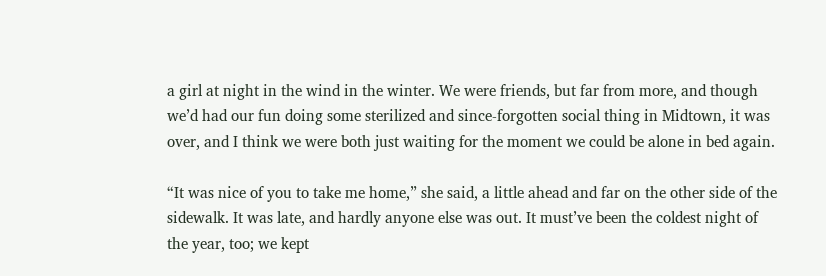a girl at night in the wind in the winter. We were friends, but far from more, and though we’d had our fun doing some sterilized and since-forgotten social thing in Midtown, it was over, and I think we were both just waiting for the moment we could be alone in bed again.

“It was nice of you to take me home,” she said, a little ahead and far on the other side of the sidewalk. It was late, and hardly anyone else was out. It must’ve been the coldest night of the year, too; we kept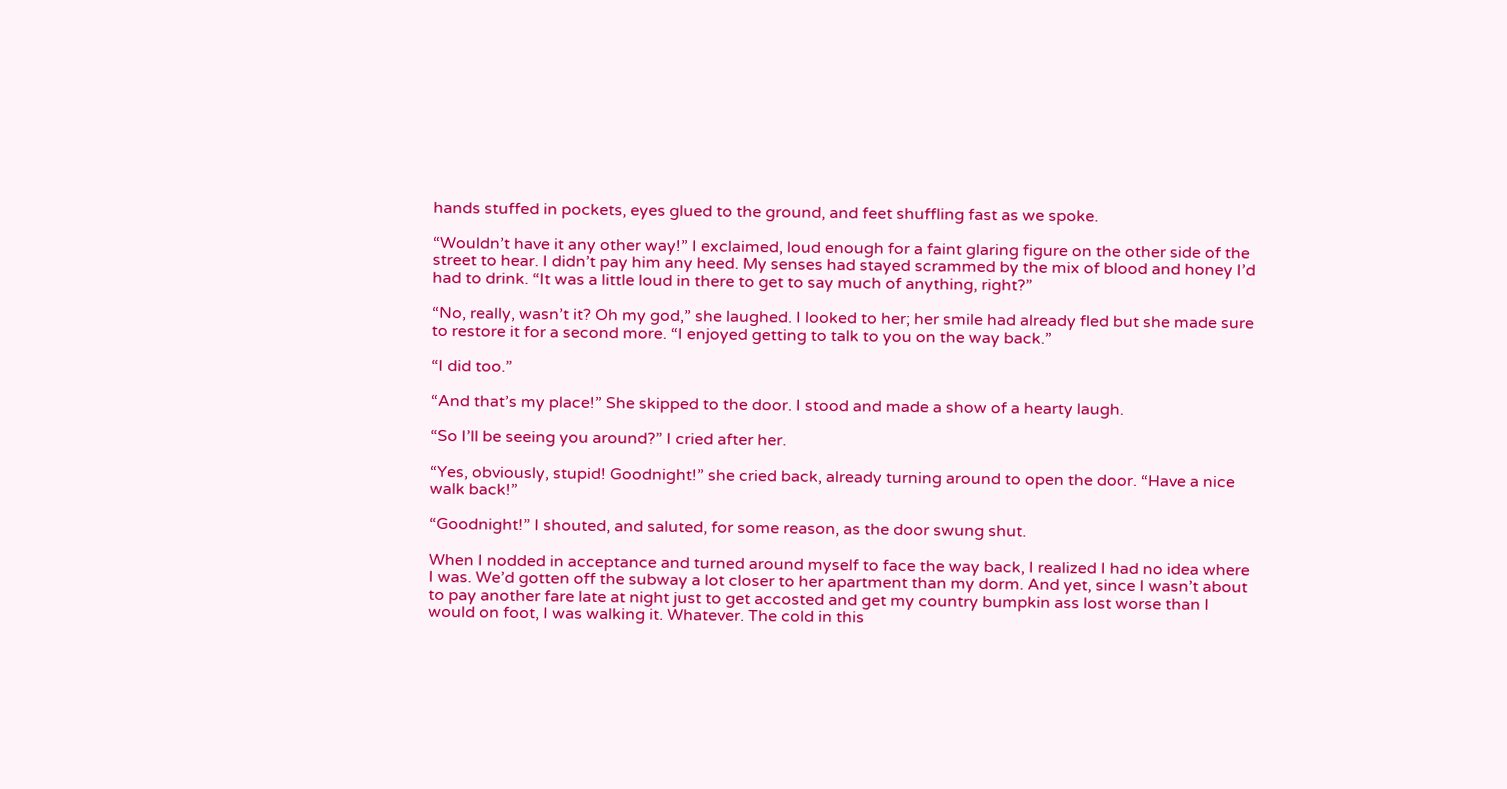hands stuffed in pockets, eyes glued to the ground, and feet shuffling fast as we spoke.

“Wouldn’t have it any other way!” I exclaimed, loud enough for a faint glaring figure on the other side of the street to hear. I didn’t pay him any heed. My senses had stayed scrammed by the mix of blood and honey I’d had to drink. “It was a little loud in there to get to say much of anything, right?”

“No, really, wasn’t it? Oh my god,” she laughed. I looked to her; her smile had already fled but she made sure to restore it for a second more. “I enjoyed getting to talk to you on the way back.”

“I did too.”

“And that’s my place!” She skipped to the door. I stood and made a show of a hearty laugh.

“So I’ll be seeing you around?” I cried after her.

“Yes, obviously, stupid! Goodnight!” she cried back, already turning around to open the door. “Have a nice walk back!”

“Goodnight!” I shouted, and saluted, for some reason, as the door swung shut.

When I nodded in acceptance and turned around myself to face the way back, I realized I had no idea where I was. We’d gotten off the subway a lot closer to her apartment than my dorm. And yet, since I wasn’t about to pay another fare late at night just to get accosted and get my country bumpkin ass lost worse than I would on foot, I was walking it. Whatever. The cold in this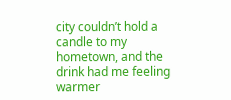city couldn’t hold a candle to my hometown, and the drink had me feeling warmer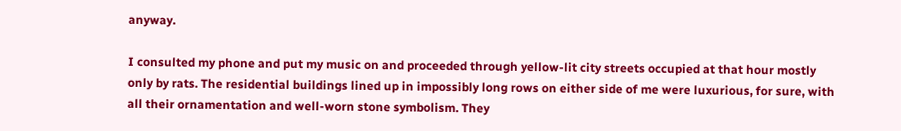anyway.

I consulted my phone and put my music on and proceeded through yellow-lit city streets occupied at that hour mostly only by rats. The residential buildings lined up in impossibly long rows on either side of me were luxurious, for sure, with all their ornamentation and well-worn stone symbolism. They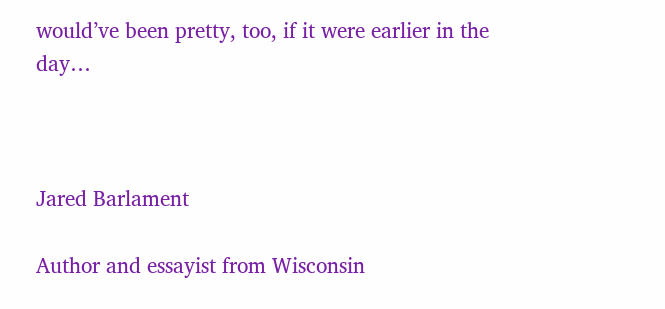would’ve been pretty, too, if it were earlier in the day…



Jared Barlament

Author and essayist from Wisconsin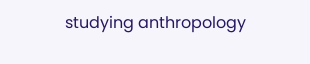studying anthropology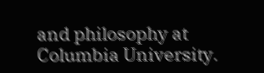and philosophy at Columbia University.